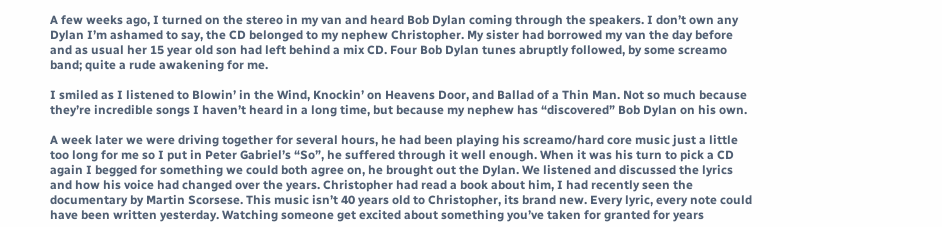A few weeks ago, I turned on the stereo in my van and heard Bob Dylan coming through the speakers. I don’t own any Dylan I’m ashamed to say, the CD belonged to my nephew Christopher. My sister had borrowed my van the day before and as usual her 15 year old son had left behind a mix CD. Four Bob Dylan tunes abruptly followed, by some screamo band; quite a rude awakening for me.

I smiled as I listened to Blowin’ in the Wind, Knockin’ on Heavens Door, and Ballad of a Thin Man. Not so much because they’re incredible songs I haven’t heard in a long time, but because my nephew has “discovered” Bob Dylan on his own.

A week later we were driving together for several hours, he had been playing his screamo/hard core music just a little too long for me so I put in Peter Gabriel’s “So”, he suffered through it well enough. When it was his turn to pick a CD again I begged for something we could both agree on, he brought out the Dylan. We listened and discussed the lyrics and how his voice had changed over the years. Christopher had read a book about him, I had recently seen the documentary by Martin Scorsese. This music isn’t 40 years old to Christopher, its brand new. Every lyric, every note could have been written yesterday. Watching someone get excited about something you’ve taken for granted for years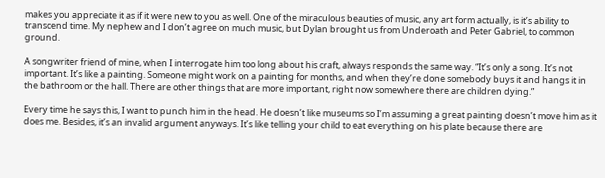makes you appreciate it as if it were new to you as well. One of the miraculous beauties of music, any art form actually, is it’s ability to transcend time. My nephew and I don’t agree on much music, but Dylan brought us from Underoath and Peter Gabriel, to common ground.

A songwriter friend of mine, when I interrogate him too long about his craft, always responds the same way. “It’s only a song. It’s not important. It’s like a painting. Someone might work on a painting for months, and when they’re done somebody buys it and hangs it in the bathroom or the hall. There are other things that are more important, right now somewhere there are children dying.”

Every time he says this, I want to punch him in the head. He doesn’t like museums so I’m assuming a great painting doesn’t move him as it does me. Besides, it’s an invalid argument anyways. It’s like telling your child to eat everything on his plate because there are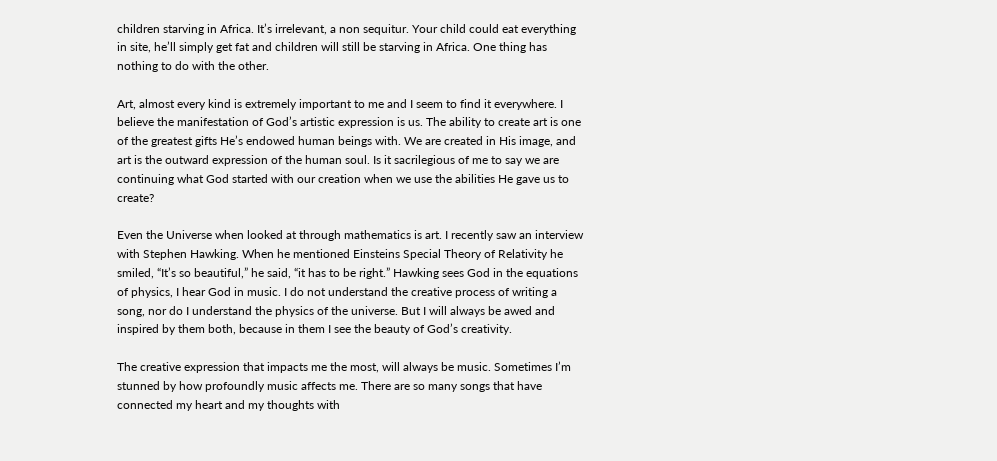children starving in Africa. It’s irrelevant, a non sequitur. Your child could eat everything in site, he’ll simply get fat and children will still be starving in Africa. One thing has nothing to do with the other.

Art, almost every kind is extremely important to me and I seem to find it everywhere. I believe the manifestation of God’s artistic expression is us. The ability to create art is one of the greatest gifts He’s endowed human beings with. We are created in His image, and art is the outward expression of the human soul. Is it sacrilegious of me to say we are continuing what God started with our creation when we use the abilities He gave us to create?

Even the Universe when looked at through mathematics is art. I recently saw an interview with Stephen Hawking. When he mentioned Einsteins Special Theory of Relativity he smiled, “It’s so beautiful,” he said, “it has to be right.” Hawking sees God in the equations of physics, I hear God in music. I do not understand the creative process of writing a song, nor do I understand the physics of the universe. But I will always be awed and inspired by them both, because in them I see the beauty of God’s creativity.

The creative expression that impacts me the most, will always be music. Sometimes I’m stunned by how profoundly music affects me. There are so many songs that have connected my heart and my thoughts with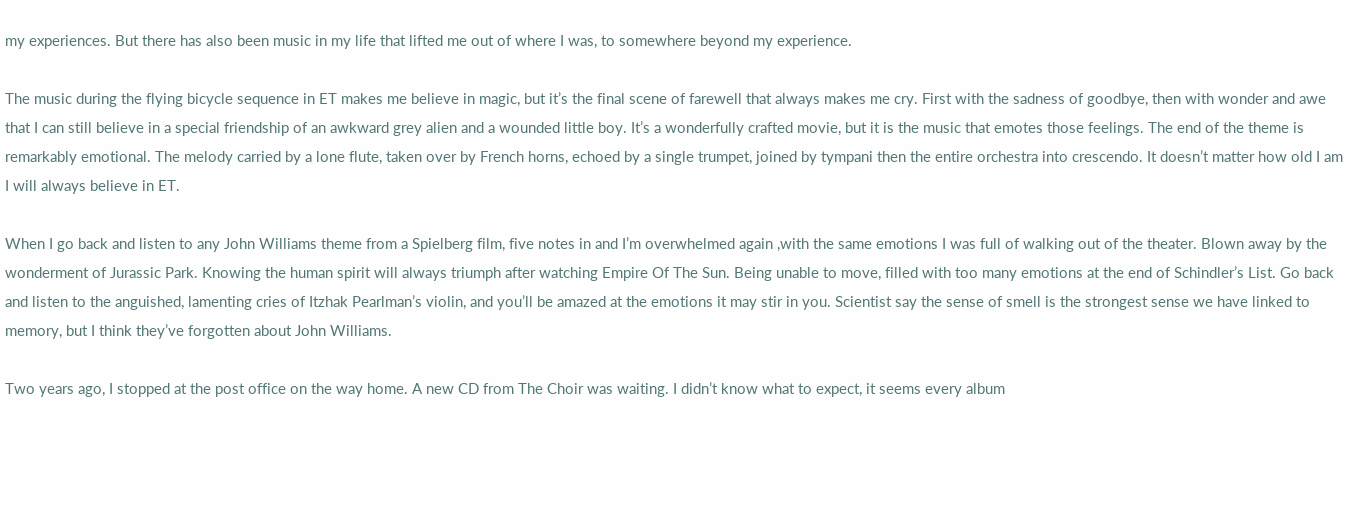my experiences. But there has also been music in my life that lifted me out of where I was, to somewhere beyond my experience.

The music during the flying bicycle sequence in ET makes me believe in magic, but it’s the final scene of farewell that always makes me cry. First with the sadness of goodbye, then with wonder and awe that I can still believe in a special friendship of an awkward grey alien and a wounded little boy. It’s a wonderfully crafted movie, but it is the music that emotes those feelings. The end of the theme is remarkably emotional. The melody carried by a lone flute, taken over by French horns, echoed by a single trumpet, joined by tympani then the entire orchestra into crescendo. It doesn’t matter how old I am I will always believe in ET.

When I go back and listen to any John Williams theme from a Spielberg film, five notes in and I’m overwhelmed again ,with the same emotions I was full of walking out of the theater. Blown away by the wonderment of Jurassic Park. Knowing the human spirit will always triumph after watching Empire Of The Sun. Being unable to move, filled with too many emotions at the end of Schindler’s List. Go back and listen to the anguished, lamenting cries of Itzhak Pearlman’s violin, and you’ll be amazed at the emotions it may stir in you. Scientist say the sense of smell is the strongest sense we have linked to memory, but I think they’ve forgotten about John Williams.

Two years ago, I stopped at the post office on the way home. A new CD from The Choir was waiting. I didn’t know what to expect, it seems every album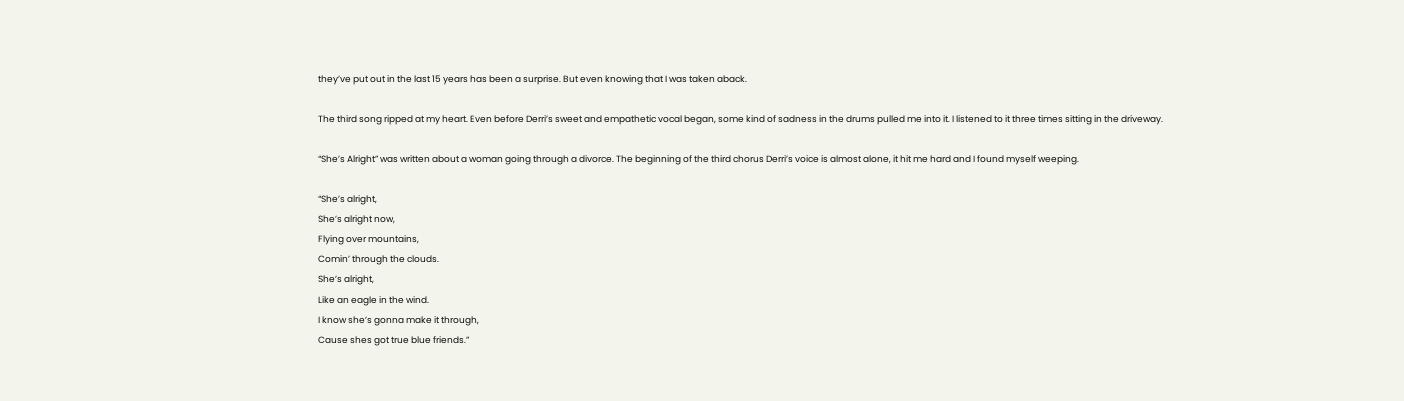they’ve put out in the last 15 years has been a surprise. But even knowing that I was taken aback.

The third song ripped at my heart. Even before Derri’s sweet and empathetic vocal began, some kind of sadness in the drums pulled me into it. I listened to it three times sitting in the driveway.

“She’s Alright” was written about a woman going through a divorce. The beginning of the third chorus Derri’s voice is almost alone, it hit me hard and I found myself weeping.

“She’s alright,
She’s alright now,
Flying over mountains,
Comin’ through the clouds.
She’s alright,
Like an eagle in the wind.
I know she’s gonna make it through,
Cause shes got true blue friends.”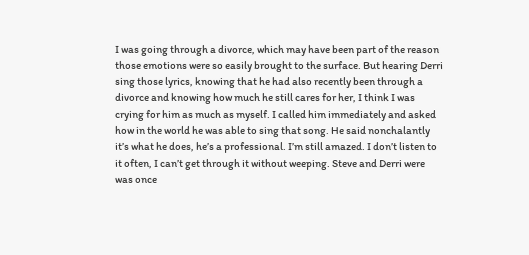I was going through a divorce, which may have been part of the reason those emotions were so easily brought to the surface. But hearing Derri sing those lyrics, knowing that he had also recently been through a divorce and knowing how much he still cares for her, I think I was crying for him as much as myself. I called him immediately and asked how in the world he was able to sing that song. He said nonchalantly it’s what he does, he’s a professional. I’m still amazed. I don’t listen to it often, I can’t get through it without weeping. Steve and Derri were was once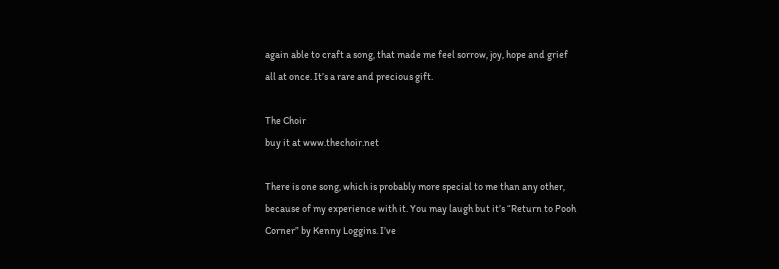again able to craft a song, that made me feel sorrow, joy, hope and grief all at once. It’s a rare and precious gift.

The Choir
buy it at www.thechoir.net

There is one song, which is probably more special to me than any other, because of my experience with it. You may laugh but it’s “Return to Pooh Corner” by Kenny Loggins. I’ve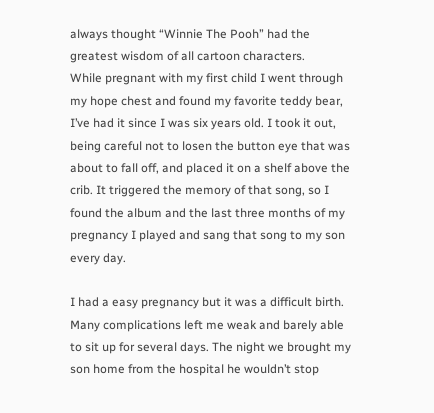always thought “Winnie The Pooh” had the greatest wisdom of all cartoon characters.
While pregnant with my first child I went through my hope chest and found my favorite teddy bear, I’ve had it since I was six years old. I took it out, being careful not to losen the button eye that was about to fall off, and placed it on a shelf above the crib. It triggered the memory of that song, so I found the album and the last three months of my pregnancy I played and sang that song to my son every day.

I had a easy pregnancy but it was a difficult birth. Many complications left me weak and barely able to sit up for several days. The night we brought my son home from the hospital he wouldn’t stop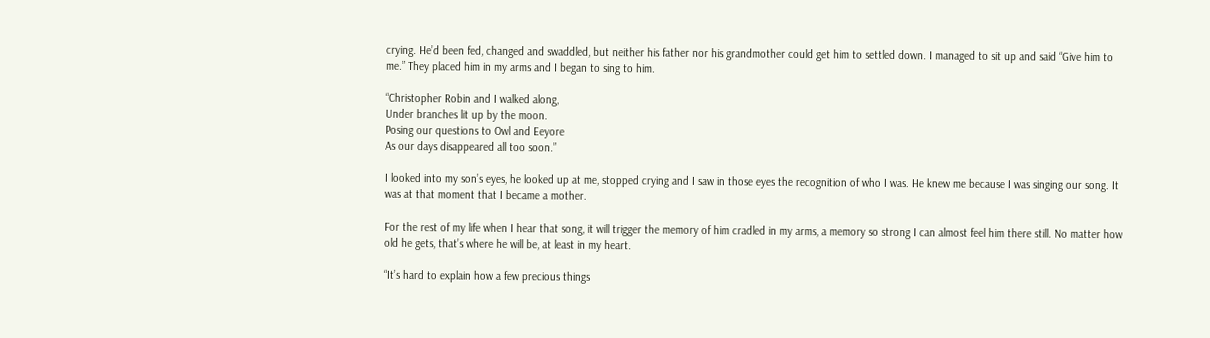crying. He’d been fed, changed and swaddled, but neither his father nor his grandmother could get him to settled down. I managed to sit up and said “Give him to me.” They placed him in my arms and I began to sing to him.

“Christopher Robin and I walked along,
Under branches lit up by the moon.
Posing our questions to Owl and Eeyore
As our days disappeared all too soon.”

I looked into my son’s eyes, he looked up at me, stopped crying and I saw in those eyes the recognition of who I was. He knew me because I was singing our song. It was at that moment that I became a mother.

For the rest of my life when I hear that song, it will trigger the memory of him cradled in my arms, a memory so strong I can almost feel him there still. No matter how old he gets, that’s where he will be, at least in my heart.

“It’s hard to explain how a few precious things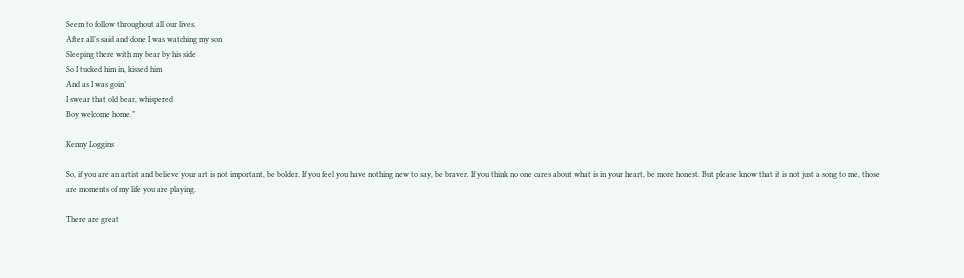Seem to follow throughout all our lives.
After all’s said and done I was watching my son
Sleeping there with my bear by his side
So I tucked him in, kissed him
And as I was goin’
I swear that old bear, whispered
Boy welcome home.”

Kenny Loggins

So, if you are an artist and believe your art is not important, be bolder. If you feel you have nothing new to say, be braver. If you think no one cares about what is in your heart, be more honest. But please know that it is not just a song to me, those are moments of my life you are playing.

There are great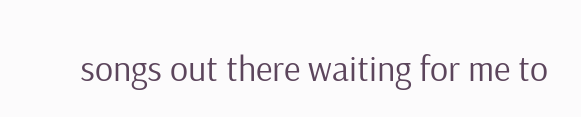songs out there waiting for me to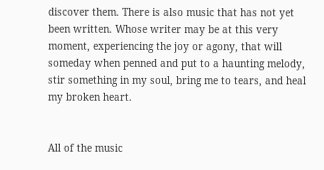discover them. There is also music that has not yet been written. Whose writer may be at this very moment, experiencing the joy or agony, that will someday when penned and put to a haunting melody, stir something in my soul, bring me to tears, and heal my broken heart.


All of the music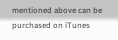mentioned above can be purchased on iTunes